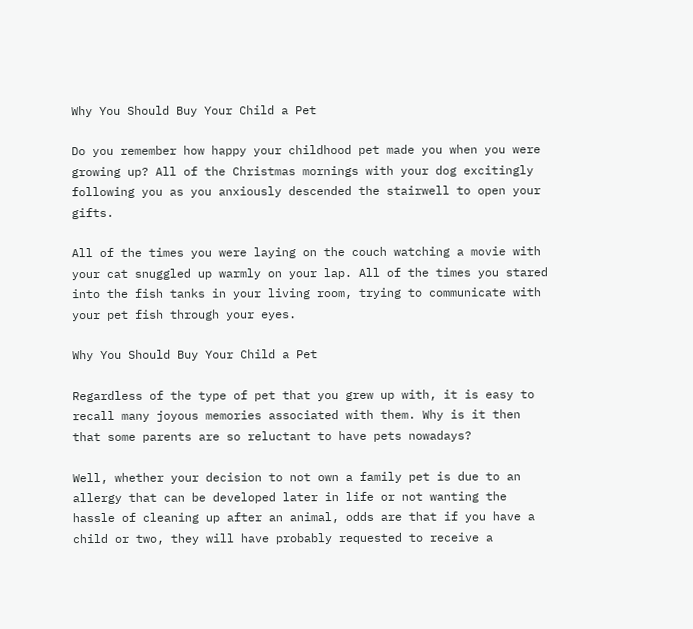Why You Should Buy Your Child a Pet

Do you remember how happy your childhood pet made you when you were growing up? All of the Christmas mornings with your dog excitingly following you as you anxiously descended the stairwell to open your gifts.

All of the times you were laying on the couch watching a movie with your cat snuggled up warmly on your lap. All of the times you stared into the fish tanks in your living room, trying to communicate with your pet fish through your eyes.

Why You Should Buy Your Child a Pet

Regardless of the type of pet that you grew up with, it is easy to recall many joyous memories associated with them. Why is it then that some parents are so reluctant to have pets nowadays?

Well, whether your decision to not own a family pet is due to an allergy that can be developed later in life or not wanting the hassle of cleaning up after an animal, odds are that if you have a child or two, they will have probably requested to receive a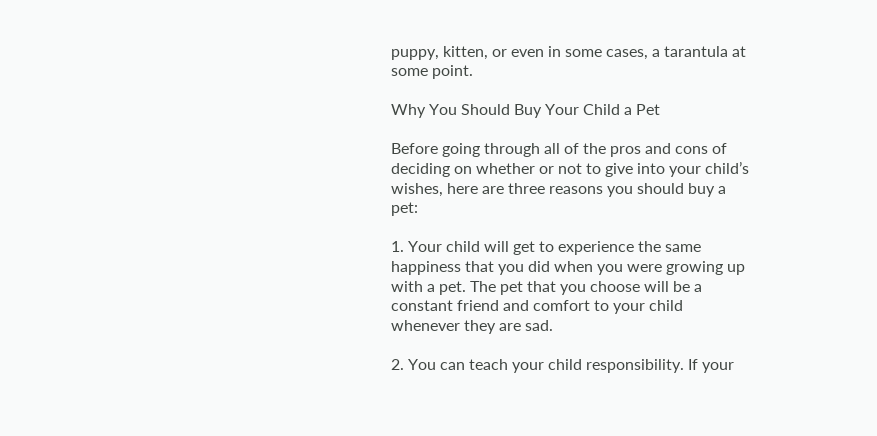puppy, kitten, or even in some cases, a tarantula at some point.

Why You Should Buy Your Child a Pet

Before going through all of the pros and cons of deciding on whether or not to give into your child’s wishes, here are three reasons you should buy a pet:

1. Your child will get to experience the same happiness that you did when you were growing up with a pet. The pet that you choose will be a constant friend and comfort to your child whenever they are sad.

2. You can teach your child responsibility. If your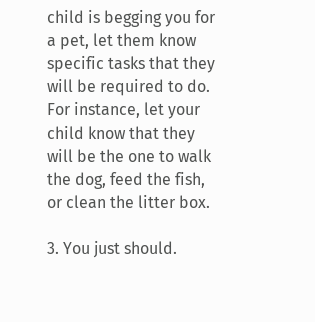child is begging you for a pet, let them know specific tasks that they will be required to do. For instance, let your child know that they will be the one to walk the dog, feed the fish, or clean the litter box.

3. You just should.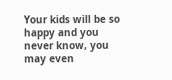Your kids will be so happy and you never know, you may even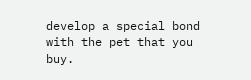develop a special bond with the pet that you buy.